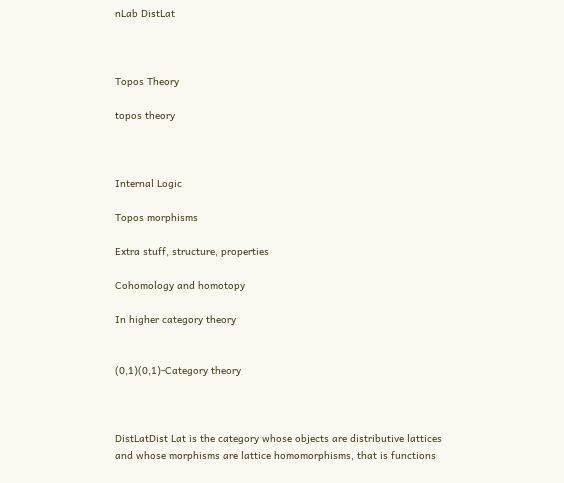nLab DistLat



Topos Theory

topos theory



Internal Logic

Topos morphisms

Extra stuff, structure, properties

Cohomology and homotopy

In higher category theory


(0,1)(0,1)-Category theory



DistLatDist Lat is the category whose objects are distributive lattices and whose morphisms are lattice homomorphisms, that is functions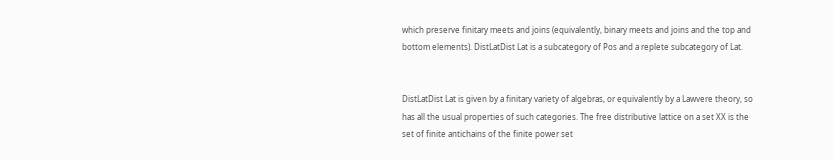which preserve finitary meets and joins (equivalently, binary meets and joins and the top and bottom elements). DistLatDist Lat is a subcategory of Pos and a replete subcategory of Lat.


DistLatDist Lat is given by a finitary variety of algebras, or equivalently by a Lawvere theory, so has all the usual properties of such categories. The free distributive lattice on a set XX is the set of finite antichains of the finite power set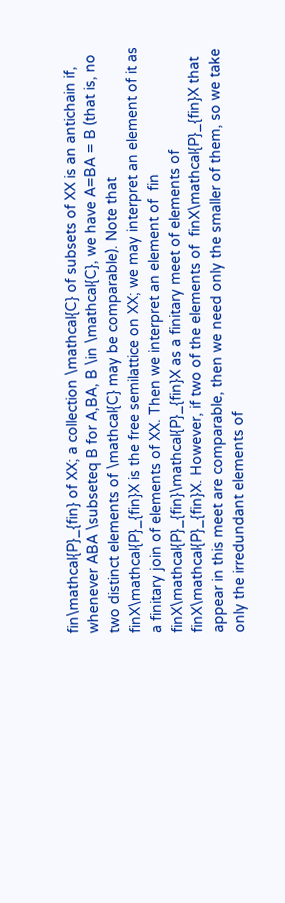fin\mathcal{P}_{fin} of XX; a collection \mathcal{C} of subsets of XX is an antichain if, whenever ABA \subseteq B for A,BA, B \in \mathcal{C}, we have A=BA = B (that is, no two distinct elements of \mathcal{C} may be comparable). Note that  finX\mathcal{P}_{fin}X is the free semilattice on XX; we may interpret an element of it as a finitary join of elements of XX. Then we interpret an element of  fin finX\mathcal{P}_{fin}\mathcal{P}_{fin}X as a finitary meet of elements of  finX\mathcal{P}_{fin}X. However, if two of the elements of  finX\mathcal{P}_{fin}X that appear in this meet are comparable, then we need only the smaller of them, so we take only the irredundant elements of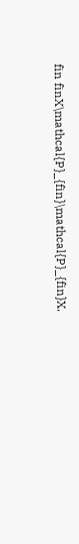fin finX\mathcal{P}_{fin}\mathcal{P}_{fin}X.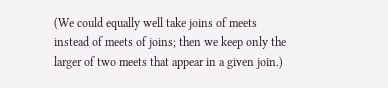(We could equally well take joins of meets instead of meets of joins; then we keep only the larger of two meets that appear in a given join.)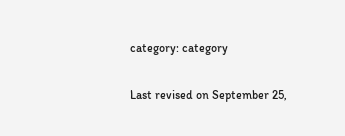category: category

Last revised on September 25,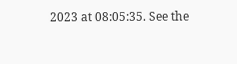2023 at 08:05:35. See the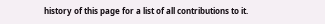history of this page for a list of all contributions to it.